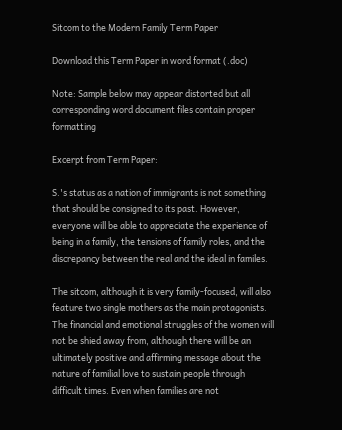Sitcom to the Modern Family Term Paper

Download this Term Paper in word format (.doc)

Note: Sample below may appear distorted but all corresponding word document files contain proper formatting

Excerpt from Term Paper:

S.'s status as a nation of immigrants is not something that should be consigned to its past. However, everyone will be able to appreciate the experience of being in a family, the tensions of family roles, and the discrepancy between the real and the ideal in familes.

The sitcom, although it is very family-focused, will also feature two single mothers as the main protagonists. The financial and emotional struggles of the women will not be shied away from, although there will be an ultimately positive and affirming message about the nature of familial love to sustain people through difficult times. Even when families are not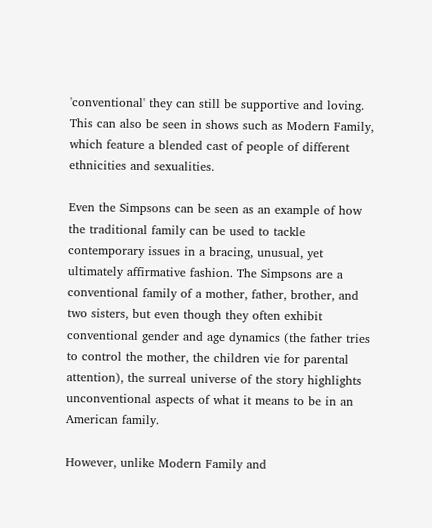'conventional' they can still be supportive and loving. This can also be seen in shows such as Modern Family, which feature a blended cast of people of different ethnicities and sexualities.

Even the Simpsons can be seen as an example of how the traditional family can be used to tackle contemporary issues in a bracing, unusual, yet ultimately affirmative fashion. The Simpsons are a conventional family of a mother, father, brother, and two sisters, but even though they often exhibit conventional gender and age dynamics (the father tries to control the mother, the children vie for parental attention), the surreal universe of the story highlights unconventional aspects of what it means to be in an American family.

However, unlike Modern Family and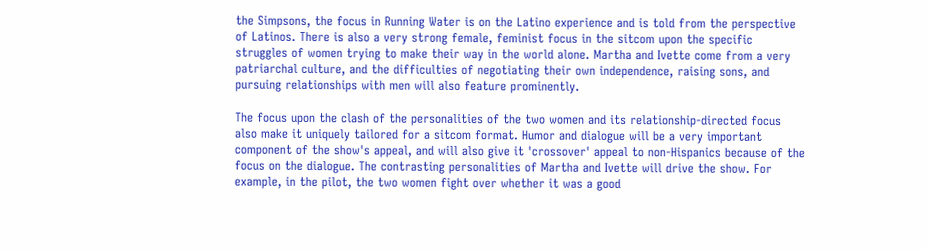the Simpsons, the focus in Running Water is on the Latino experience and is told from the perspective of Latinos. There is also a very strong female, feminist focus in the sitcom upon the specific struggles of women trying to make their way in the world alone. Martha and Ivette come from a very patriarchal culture, and the difficulties of negotiating their own independence, raising sons, and pursuing relationships with men will also feature prominently.

The focus upon the clash of the personalities of the two women and its relationship-directed focus also make it uniquely tailored for a sitcom format. Humor and dialogue will be a very important component of the show's appeal, and will also give it 'crossover' appeal to non-Hispanics because of the focus on the dialogue. The contrasting personalities of Martha and Ivette will drive the show. For example, in the pilot, the two women fight over whether it was a good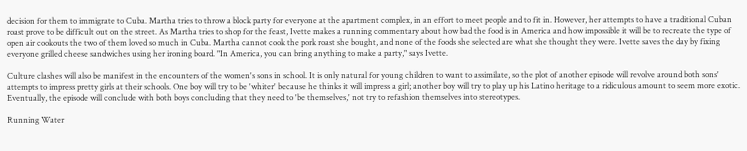decision for them to immigrate to Cuba. Martha tries to throw a block party for everyone at the apartment complex, in an effort to meet people and to fit in. However, her attempts to have a traditional Cuban roast prove to be difficult out on the street. As Martha tries to shop for the feast, Ivette makes a running commentary about how bad the food is in America and how impossible it will be to recreate the type of open air cookouts the two of them loved so much in Cuba. Martha cannot cook the pork roast she bought, and none of the foods she selected are what she thought they were. Ivette saves the day by fixing everyone grilled cheese sandwiches using her ironing board. "In America, you can bring anything to make a party," says Ivette.

Culture clashes will also be manifest in the encounters of the women's sons in school. It is only natural for young children to want to assimilate, so the plot of another episode will revolve around both sons' attempts to impress pretty girls at their schools. One boy will try to be 'whiter' because he thinks it will impress a girl; another boy will try to play up his Latino heritage to a ridiculous amount to seem more exotic. Eventually, the episode will conclude with both boys concluding that they need to 'be themselves,' not try to refashion themselves into stereotypes.

Running Water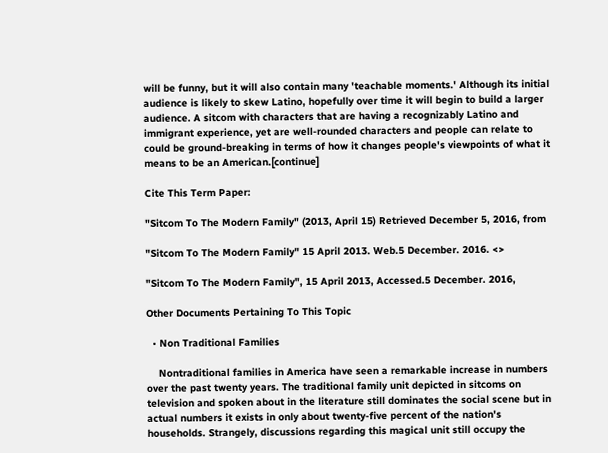will be funny, but it will also contain many 'teachable moments.' Although its initial audience is likely to skew Latino, hopefully over time it will begin to build a larger audience. A sitcom with characters that are having a recognizably Latino and immigrant experience, yet are well-rounded characters and people can relate to could be ground-breaking in terms of how it changes people's viewpoints of what it means to be an American.[continue]

Cite This Term Paper:

"Sitcom To The Modern Family" (2013, April 15) Retrieved December 5, 2016, from

"Sitcom To The Modern Family" 15 April 2013. Web.5 December. 2016. <>

"Sitcom To The Modern Family", 15 April 2013, Accessed.5 December. 2016,

Other Documents Pertaining To This Topic

  • Non Traditional Families

    Nontraditional families in America have seen a remarkable increase in numbers over the past twenty years. The traditional family unit depicted in sitcoms on television and spoken about in the literature still dominates the social scene but in actual numbers it exists in only about twenty-five percent of the nation's households. Strangely, discussions regarding this magical unit still occupy the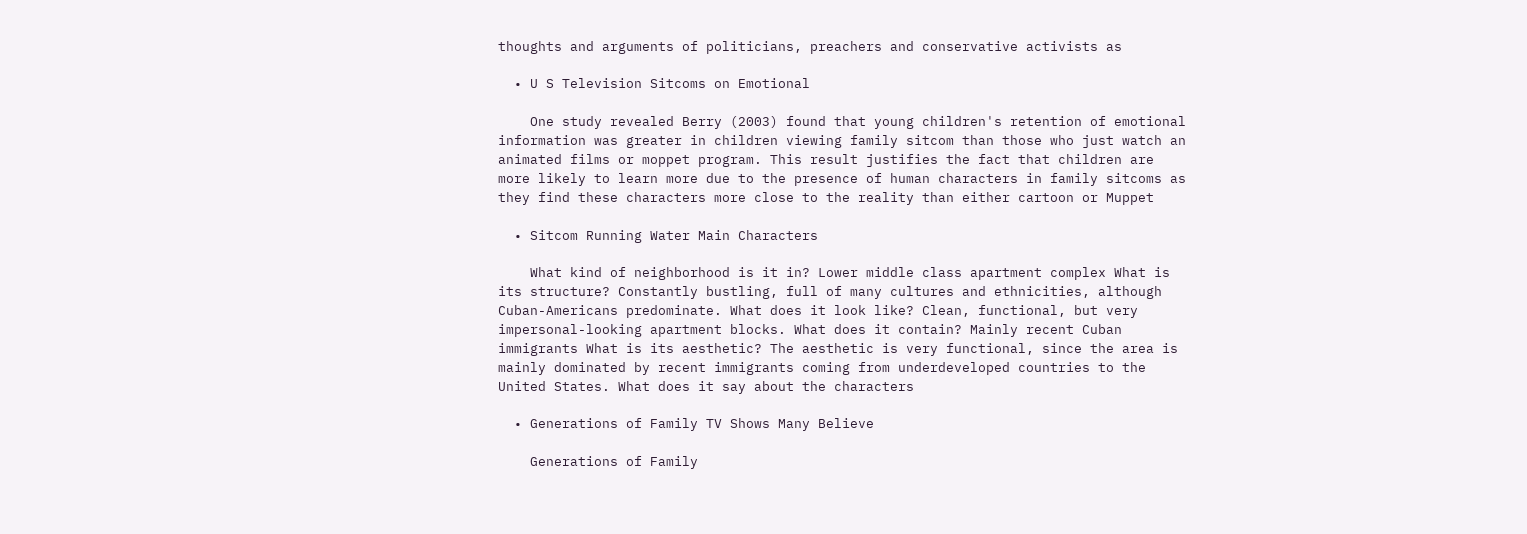thoughts and arguments of politicians, preachers and conservative activists as

  • U S Television Sitcoms on Emotional

    One study revealed Berry (2003) found that young children's retention of emotional information was greater in children viewing family sitcom than those who just watch an animated films or moppet program. This result justifies the fact that children are more likely to learn more due to the presence of human characters in family sitcoms as they find these characters more close to the reality than either cartoon or Muppet

  • Sitcom Running Water Main Characters

    What kind of neighborhood is it in? Lower middle class apartment complex What is its structure? Constantly bustling, full of many cultures and ethnicities, although Cuban-Americans predominate. What does it look like? Clean, functional, but very impersonal-looking apartment blocks. What does it contain? Mainly recent Cuban immigrants What is its aesthetic? The aesthetic is very functional, since the area is mainly dominated by recent immigrants coming from underdeveloped countries to the United States. What does it say about the characters

  • Generations of Family TV Shows Many Believe

    Generations of Family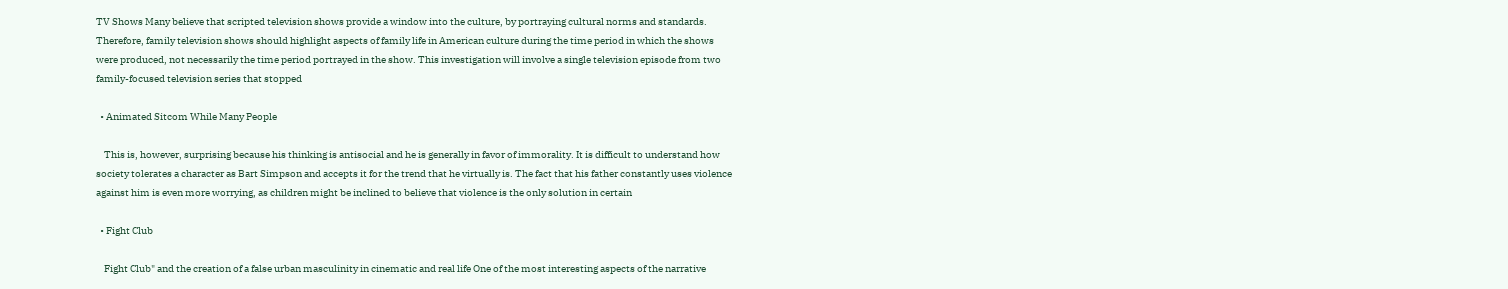TV Shows Many believe that scripted television shows provide a window into the culture, by portraying cultural norms and standards. Therefore, family television shows should highlight aspects of family life in American culture during the time period in which the shows were produced, not necessarily the time period portrayed in the show. This investigation will involve a single television episode from two family-focused television series that stopped

  • Animated Sitcom While Many People

    This is, however, surprising because his thinking is antisocial and he is generally in favor of immorality. It is difficult to understand how society tolerates a character as Bart Simpson and accepts it for the trend that he virtually is. The fact that his father constantly uses violence against him is even more worrying, as children might be inclined to believe that violence is the only solution in certain

  • Fight Club

    Fight Club" and the creation of a false urban masculinity in cinematic and real life One of the most interesting aspects of the narrative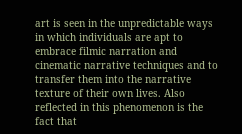art is seen in the unpredictable ways in which individuals are apt to embrace filmic narration and cinematic narrative techniques and to transfer them into the narrative texture of their own lives. Also reflected in this phenomenon is the fact that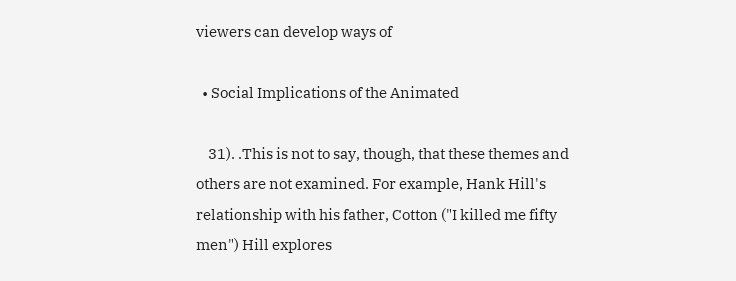viewers can develop ways of

  • Social Implications of the Animated

    31). .This is not to say, though, that these themes and others are not examined. For example, Hank Hill's relationship with his father, Cotton ("I killed me fifty men") Hill explores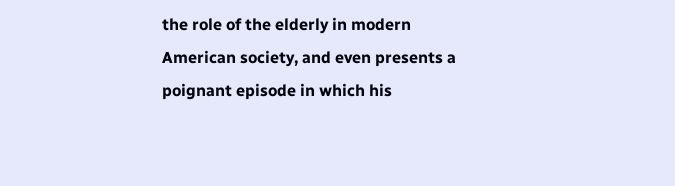the role of the elderly in modern American society, and even presents a poignant episode in which his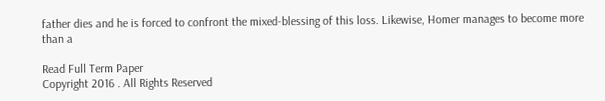father dies and he is forced to confront the mixed-blessing of this loss. Likewise, Homer manages to become more than a

Read Full Term Paper
Copyright 2016 . All Rights Reserved